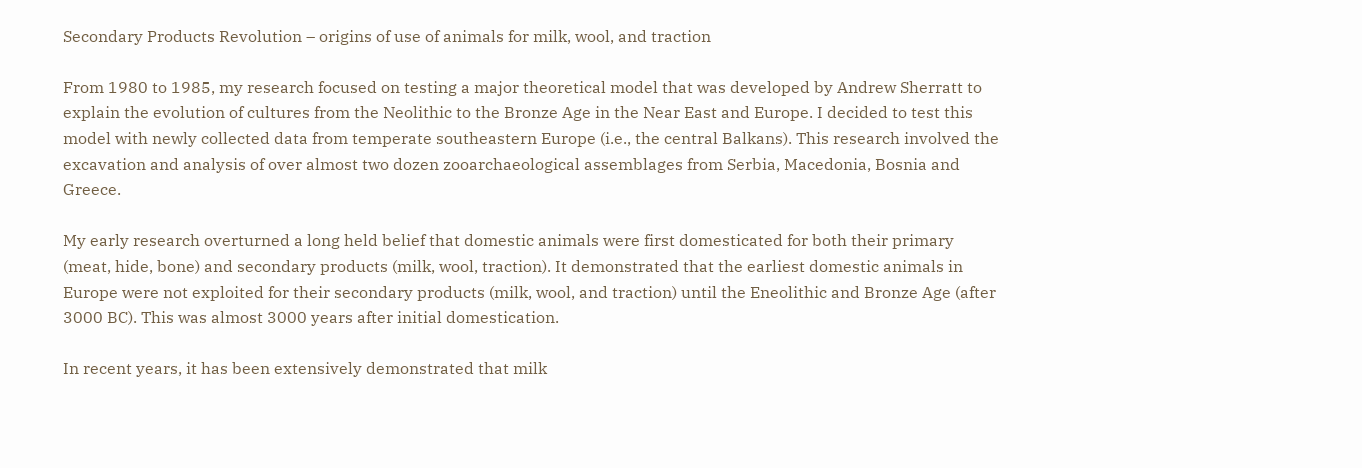Secondary Products Revolution – origins of use of animals for milk, wool, and traction

From 1980 to 1985, my research focused on testing a major theoretical model that was developed by Andrew Sherratt to explain the evolution of cultures from the Neolithic to the Bronze Age in the Near East and Europe. I decided to test this model with newly collected data from temperate southeastern Europe (i.e., the central Balkans). This research involved the excavation and analysis of over almost two dozen zooarchaeological assemblages from Serbia, Macedonia, Bosnia and Greece.

My early research overturned a long held belief that domestic animals were first domesticated for both their primary (meat, hide, bone) and secondary products (milk, wool, traction). It demonstrated that the earliest domestic animals in Europe were not exploited for their secondary products (milk, wool, and traction) until the Eneolithic and Bronze Age (after 3000 BC). This was almost 3000 years after initial domestication.

In recent years, it has been extensively demonstrated that milk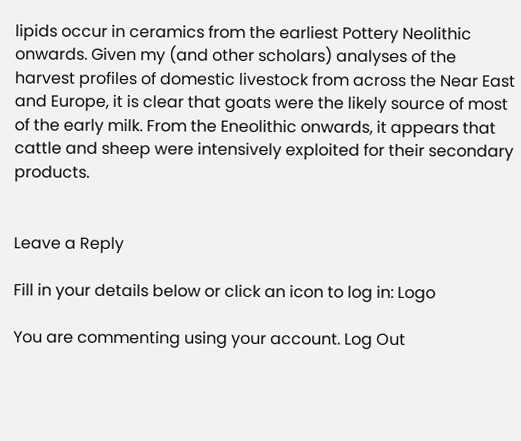lipids occur in ceramics from the earliest Pottery Neolithic onwards. Given my (and other scholars) analyses of the harvest profiles of domestic livestock from across the Near East and Europe, it is clear that goats were the likely source of most of the early milk. From the Eneolithic onwards, it appears that cattle and sheep were intensively exploited for their secondary products.


Leave a Reply

Fill in your details below or click an icon to log in: Logo

You are commenting using your account. Log Out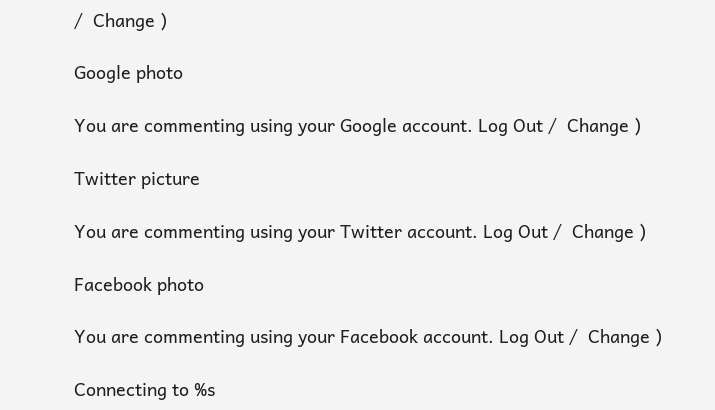/  Change )

Google photo

You are commenting using your Google account. Log Out /  Change )

Twitter picture

You are commenting using your Twitter account. Log Out /  Change )

Facebook photo

You are commenting using your Facebook account. Log Out /  Change )

Connecting to %s